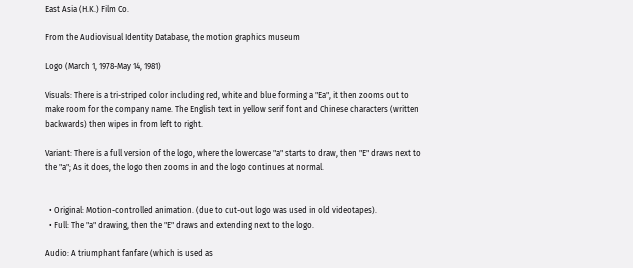East Asia (H.K.) Film Co.

From the Audiovisual Identity Database, the motion graphics museum

Logo (March 1, 1978-May 14, 1981)

Visuals: There is a tri-striped color including red, white and blue forming a "Ea", it then zooms out to make room for the company name. The English text in yellow serif font and Chinese characters (written backwards) then wipes in from left to right.

Variant: There is a full version of the logo, where the lowercase "a" starts to draw, then "E" draws next to the "a"; As it does, the logo then zooms in and the logo continues at normal.


  • Original: Motion-controlled animation. (due to cut-out logo was used in old videotapes).
  • Full: The "a" drawing, then the "E" draws and extending next to the logo.

Audio: A triumphant fanfare (which is used as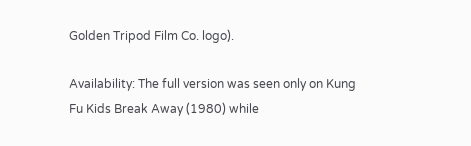Golden Tripod Film Co. logo).

Availability: The full version was seen only on Kung Fu Kids Break Away (1980) while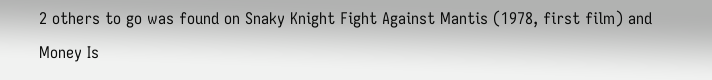2 others to go was found on Snaky Knight Fight Against Mantis (1978, first film) and Money Is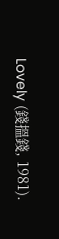Lovely (錢搵錢, 1981).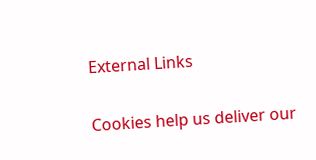External Links

Cookies help us deliver our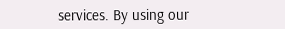services. By using our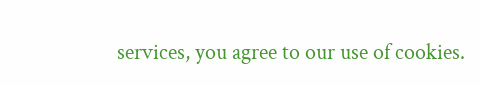services, you agree to our use of cookies.